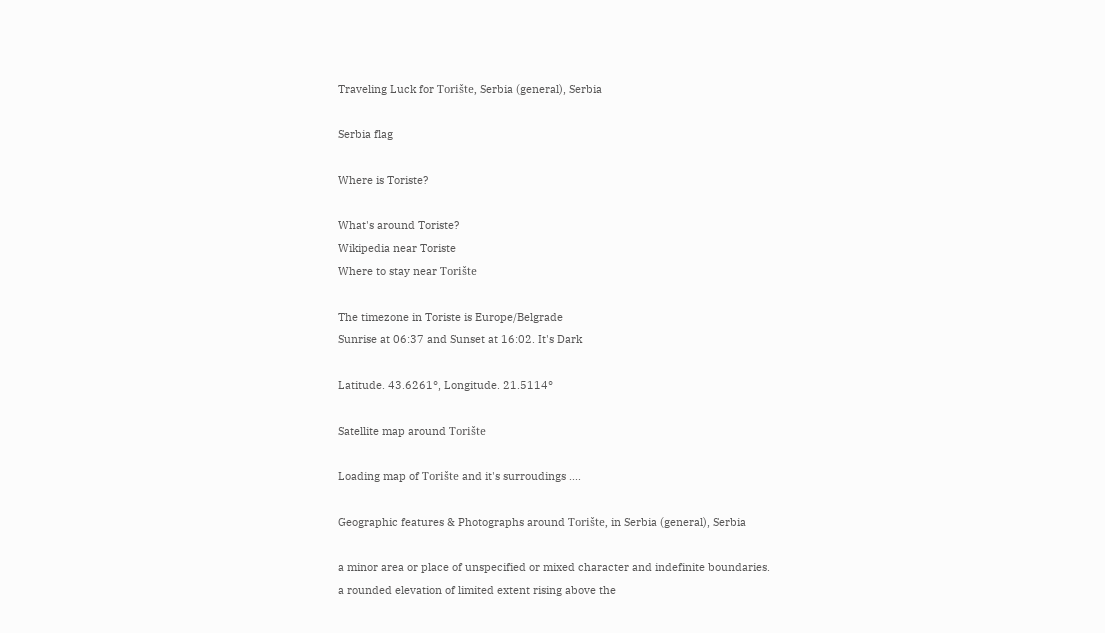Traveling Luck for Torište, Serbia (general), Serbia

Serbia flag

Where is Toriste?

What's around Toriste?
Wikipedia near Toriste
Where to stay near Torište

The timezone in Toriste is Europe/Belgrade
Sunrise at 06:37 and Sunset at 16:02. It's Dark

Latitude. 43.6261°, Longitude. 21.5114°

Satellite map around Torište

Loading map of Torište and it's surroudings ....

Geographic features & Photographs around Torište, in Serbia (general), Serbia

a minor area or place of unspecified or mixed character and indefinite boundaries.
a rounded elevation of limited extent rising above the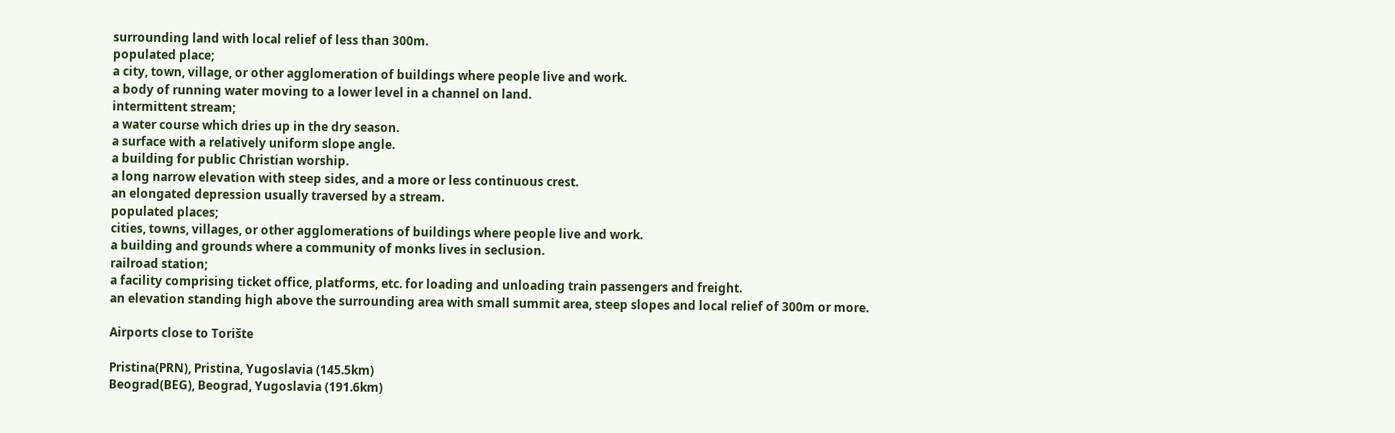surrounding land with local relief of less than 300m.
populated place;
a city, town, village, or other agglomeration of buildings where people live and work.
a body of running water moving to a lower level in a channel on land.
intermittent stream;
a water course which dries up in the dry season.
a surface with a relatively uniform slope angle.
a building for public Christian worship.
a long narrow elevation with steep sides, and a more or less continuous crest.
an elongated depression usually traversed by a stream.
populated places;
cities, towns, villages, or other agglomerations of buildings where people live and work.
a building and grounds where a community of monks lives in seclusion.
railroad station;
a facility comprising ticket office, platforms, etc. for loading and unloading train passengers and freight.
an elevation standing high above the surrounding area with small summit area, steep slopes and local relief of 300m or more.

Airports close to Torište

Pristina(PRN), Pristina, Yugoslavia (145.5km)
Beograd(BEG), Beograd, Yugoslavia (191.6km)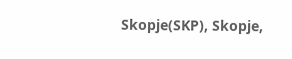Skopje(SKP), Skopje,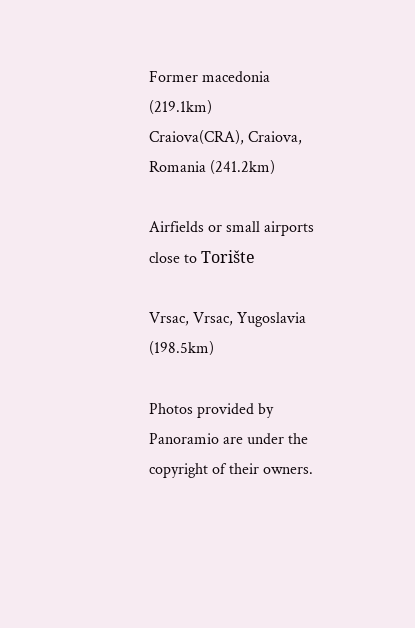Former macedonia (219.1km)
Craiova(CRA), Craiova, Romania (241.2km)

Airfields or small airports close to Torište

Vrsac, Vrsac, Yugoslavia (198.5km)

Photos provided by Panoramio are under the copyright of their owners.